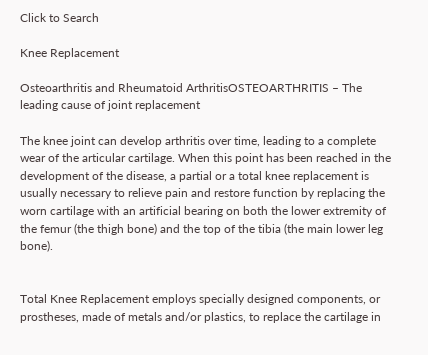Click to Search

Knee Replacement

Osteoarthritis and Rheumatoid ArthritisOSTEOARTHRITIS – The leading cause of joint replacement

The knee joint can develop arthritis over time, leading to a complete wear of the articular cartilage. When this point has been reached in the development of the disease, a partial or a total knee replacement is usually necessary to relieve pain and restore function by replacing the worn cartilage with an artificial bearing on both the lower extremity of the femur (the thigh bone) and the top of the tibia (the main lower leg bone).


Total Knee Replacement employs specially designed components, or prostheses, made of metals and/or plastics, to replace the cartilage in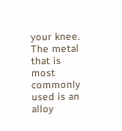your knee. The metal that is most commonly used is an alloy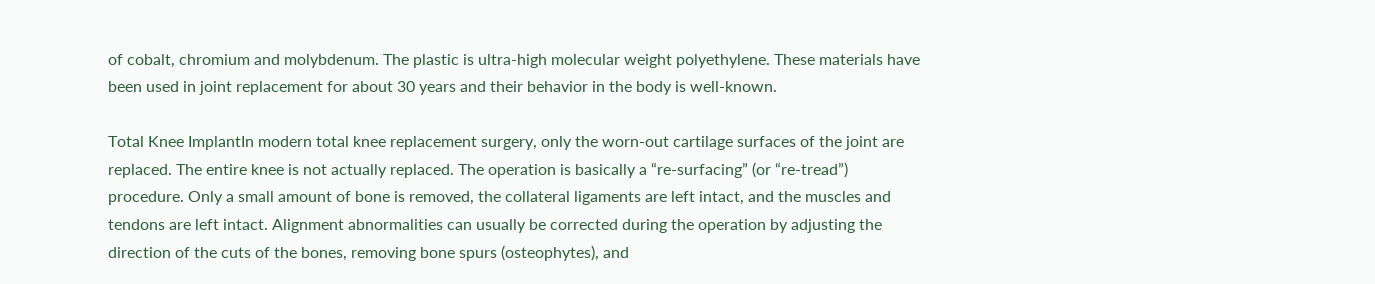of cobalt, chromium and molybdenum. The plastic is ultra-high molecular weight polyethylene. These materials have been used in joint replacement for about 30 years and their behavior in the body is well-known.

Total Knee ImplantIn modern total knee replacement surgery, only the worn-out cartilage surfaces of the joint are replaced. The entire knee is not actually replaced. The operation is basically a “re-surfacing” (or “re-tread”) procedure. Only a small amount of bone is removed, the collateral ligaments are left intact, and the muscles and tendons are left intact. Alignment abnormalities can usually be corrected during the operation by adjusting the direction of the cuts of the bones, removing bone spurs (osteophytes), and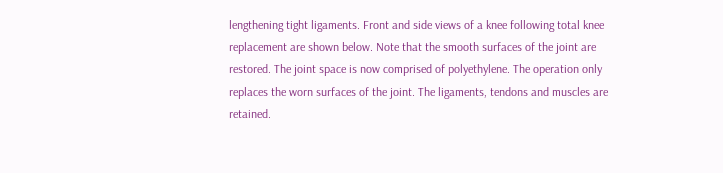lengthening tight ligaments. Front and side views of a knee following total knee replacement are shown below. Note that the smooth surfaces of the joint are restored. The joint space is now comprised of polyethylene. The operation only replaces the worn surfaces of the joint. The ligaments, tendons and muscles are retained.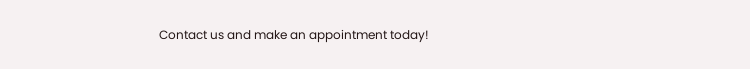Contact us and make an appointment today!